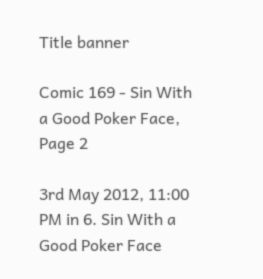Title banner

Comic 169 - Sin With a Good Poker Face, Page 2

3rd May 2012, 11:00 PM in 6. Sin With a Good Poker Face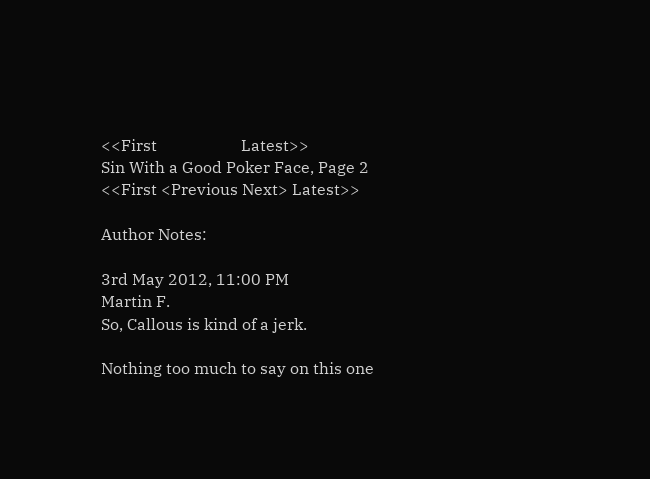<<First                     Latest>>
Sin With a Good Poker Face, Page 2
<<First <Previous Next> Latest>>

Author Notes:

3rd May 2012, 11:00 PM
Martin F.
So, Callous is kind of a jerk.

Nothing too much to say on this one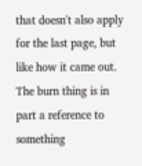that doesn't also apply for the last page, but like how it came out. The burn thing is in part a reference to something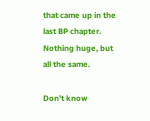that came up in the last BP chapter. Nothing huge, but all the same.

Don't know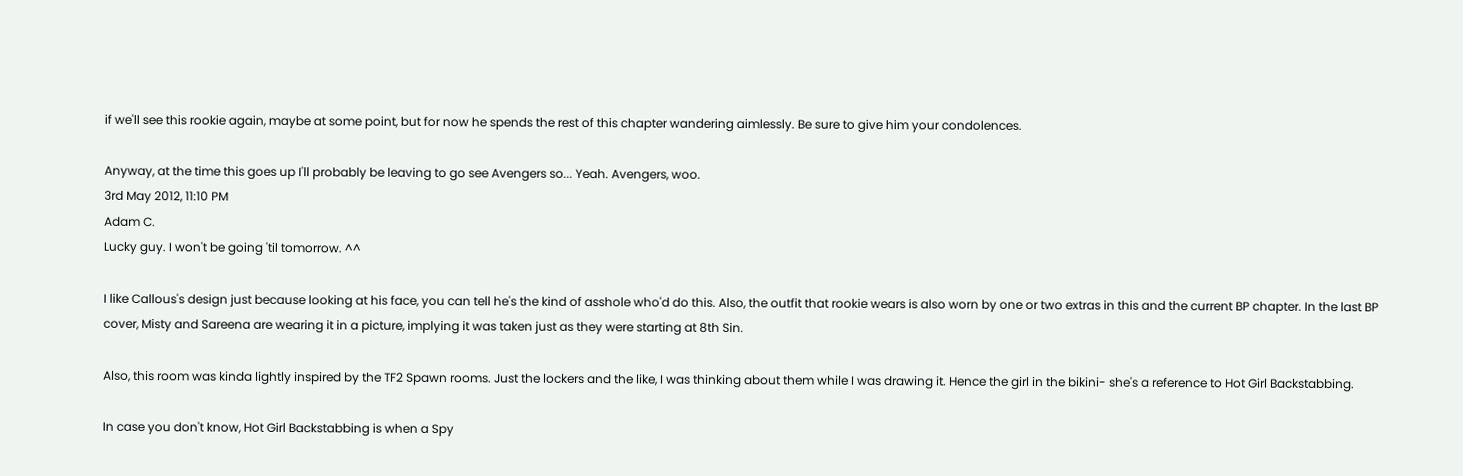if we'll see this rookie again, maybe at some point, but for now he spends the rest of this chapter wandering aimlessly. Be sure to give him your condolences.

Anyway, at the time this goes up I'll probably be leaving to go see Avengers so... Yeah. Avengers, woo.
3rd May 2012, 11:10 PM
Adam C.
Lucky guy. I won't be going 'til tomorrow. ^^

I like Callous's design just because looking at his face, you can tell he's the kind of asshole who'd do this. Also, the outfit that rookie wears is also worn by one or two extras in this and the current BP chapter. In the last BP cover, Misty and Sareena are wearing it in a picture, implying it was taken just as they were starting at 8th Sin.

Also, this room was kinda lightly inspired by the TF2 Spawn rooms. Just the lockers and the like, I was thinking about them while I was drawing it. Hence the girl in the bikini- she's a reference to Hot Girl Backstabbing.

In case you don't know, Hot Girl Backstabbing is when a Spy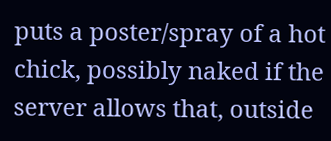puts a poster/spray of a hot chick, possibly naked if the server allows that, outside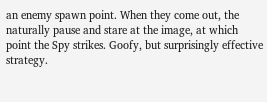an enemy spawn point. When they come out, the naturally pause and stare at the image, at which point the Spy strikes. Goofy, but surprisingly effective strategy.